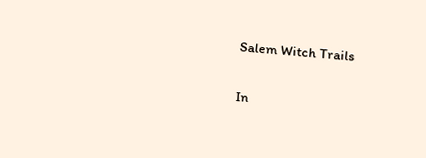Salem Witch Trails

In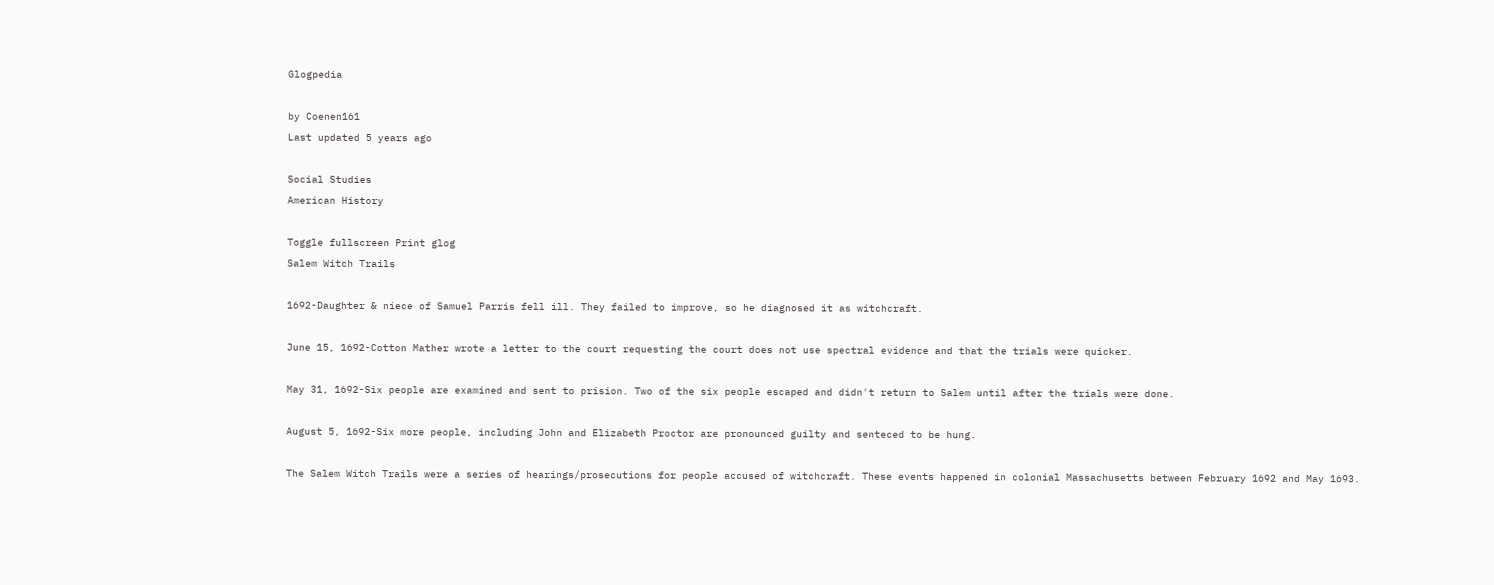Glogpedia

by Coenen161
Last updated 5 years ago

Social Studies
American History

Toggle fullscreen Print glog
Salem Witch Trails

1692-Daughter & niece of Samuel Parris fell ill. They failed to improve, so he diagnosed it as witchcraft.

June 15, 1692-Cotton Mather wrote a letter to the court requesting the court does not use spectral evidence and that the trials were quicker.

May 31, 1692-Six people are examined and sent to prision. Two of the six people escaped and didn't return to Salem until after the trials were done.

August 5, 1692-Six more people, including John and Elizabeth Proctor are pronounced guilty and senteced to be hung.

The Salem Witch Trails were a series of hearings/prosecutions for people accused of witchcraft. These events happened in colonial Massachusetts between February 1692 and May 1693.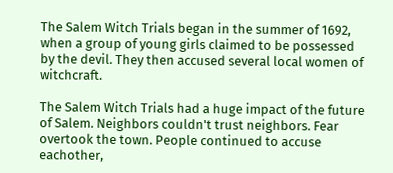The Salem Witch Trials began in the summer of 1692, when a group of young girls claimed to be possessed by the devil. They then accused several local women of witchcraft.

The Salem Witch Trials had a huge impact of the future of Salem. Neighbors couldn't trust neighbors. Fear overtook the town. People continued to accuse eachother,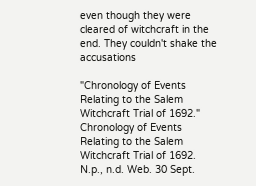even though they were cleared of witchcraft in the end. They couldn't shake the accusations

"Chronology of Events Relating to the Salem Witchcraft Trial of 1692." Chronology of Events Relating to the Salem Witchcraft Trial of 1692. N.p., n.d. Web. 30 Sept.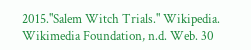2015."Salem Witch Trials." Wikipedia. Wikimedia Foundation, n.d. Web. 30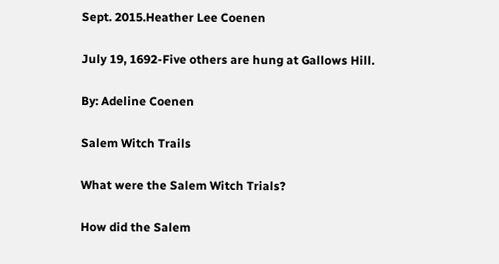Sept. 2015.Heather Lee Coenen

July 19, 1692-Five others are hung at Gallows Hill.

By: Adeline Coenen

Salem Witch Trails

What were the Salem Witch Trials?

How did the Salem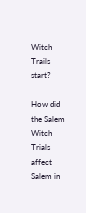Witch Trails start?

How did the Salem Witch Trials affect Salem in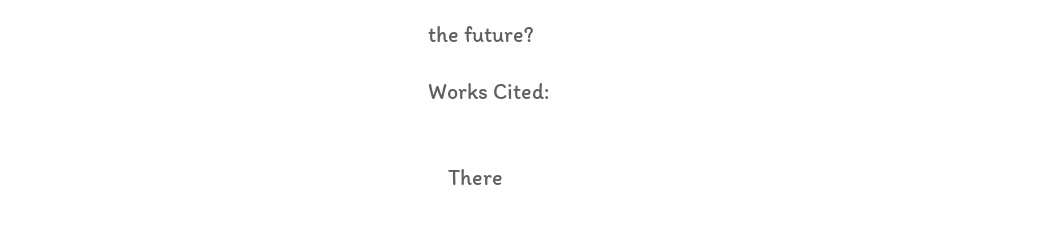the future?

Works Cited:


    There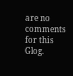are no comments for this Glog.